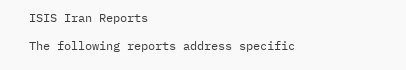ISIS Iran Reports

The following reports address specific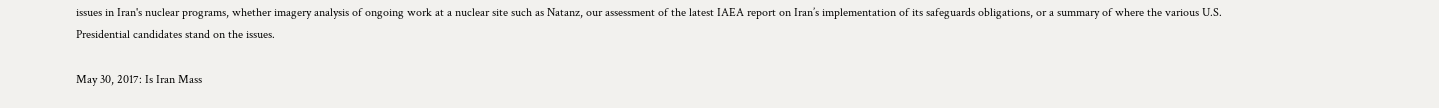issues in Iran's nuclear programs, whether imagery analysis of ongoing work at a nuclear site such as Natanz, our assessment of the latest IAEA report on Iran’s implementation of its safeguards obligations, or a summary of where the various U.S. Presidential candidates stand on the issues.

May 30, 2017: Is Iran Mass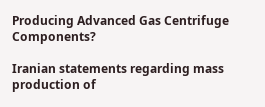Producing Advanced Gas Centrifuge Components?

Iranian statements regarding mass production of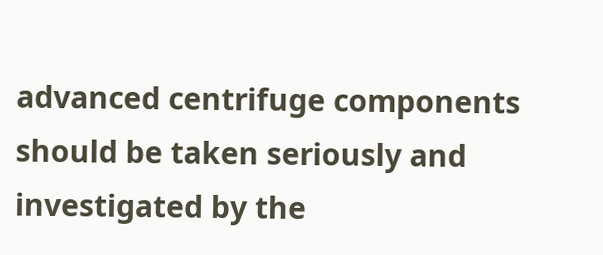advanced centrifuge components should be taken seriously and investigated by the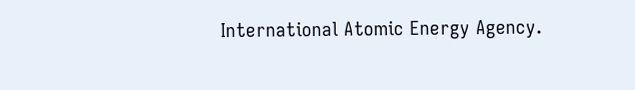International Atomic Energy Agency.